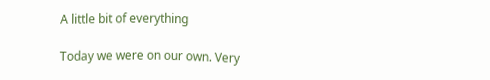A little bit of everything

Today we were on our own. Very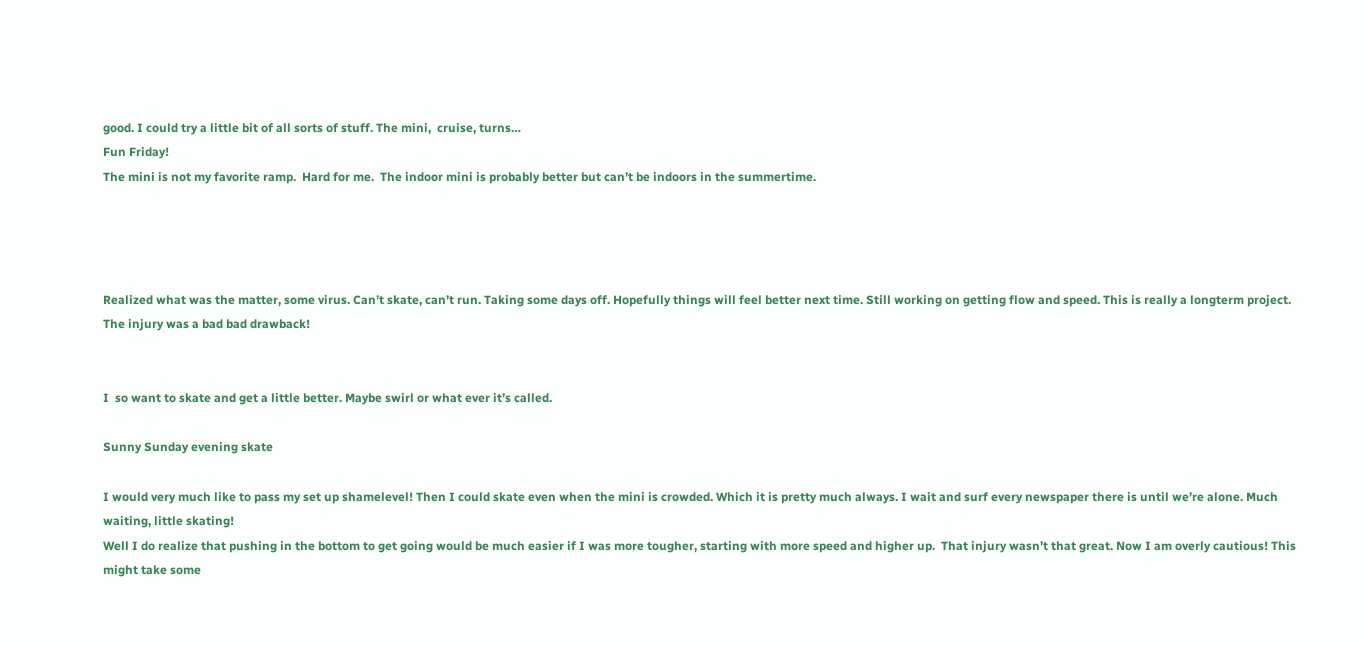good. I could try a little bit of all sorts of stuff. The mini,  cruise, turns…
Fun Friday!
The mini is not my favorite ramp.  Hard for me.  The indoor mini is probably better but can’t be indoors in the summertime.




Realized what was the matter, some virus. Can’t skate, can’t run. Taking some days off. Hopefully things will feel better next time. Still working on getting flow and speed. This is really a longterm project. The injury was a bad bad drawback!


I  so want to skate and get a little better. Maybe swirl or what ever it’s called.

Sunny Sunday evening skate

I would very much like to pass my set up shamelevel! Then I could skate even when the mini is crowded. Which it is pretty much always. I wait and surf every newspaper there is until we’re alone. Much waiting, little skating!
Well I do realize that pushing in the bottom to get going would be much easier if I was more tougher, starting with more speed and higher up.  That injury wasn’t that great. Now I am overly cautious! This might take some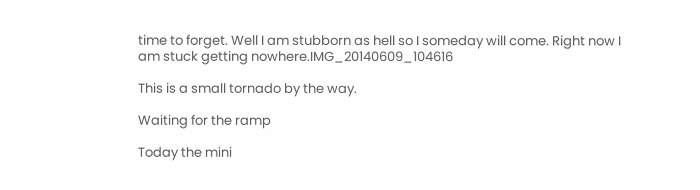time to forget. Well I am stubborn as hell so I someday will come. Right now I am stuck getting nowhere.IMG_20140609_104616

This is a small tornado by the way.

Waiting for the ramp

Today the mini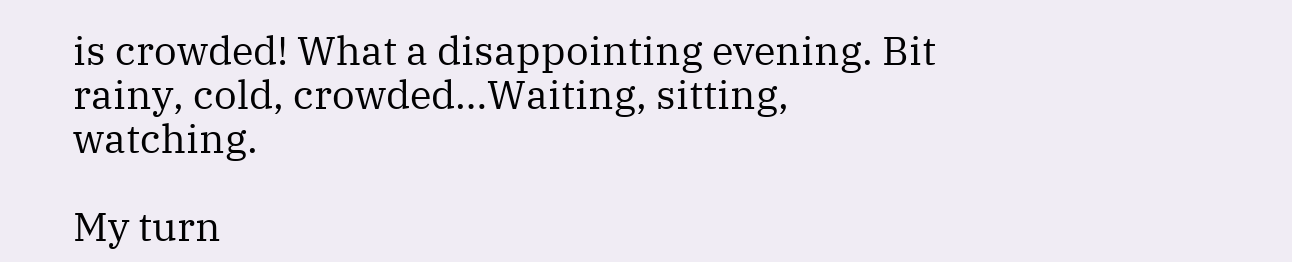is crowded! What a disappointing evening. Bit rainy, cold, crowded…Waiting, sitting, watching.

My turn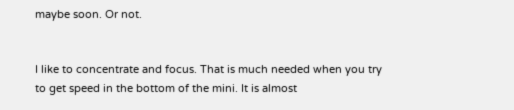maybe soon. Or not.


I like to concentrate and focus. That is much needed when you try to get speed in the bottom of the mini. It is almost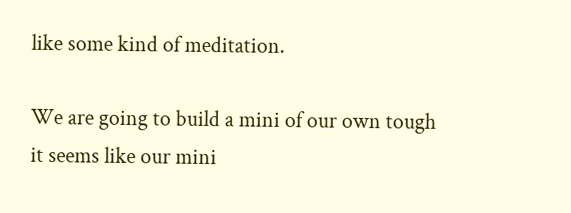like some kind of meditation.

We are going to build a mini of our own tough it seems like our mini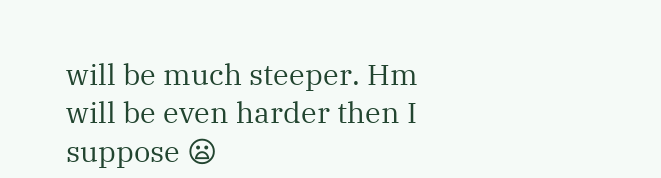will be much steeper. Hm will be even harder then I suppose 😦